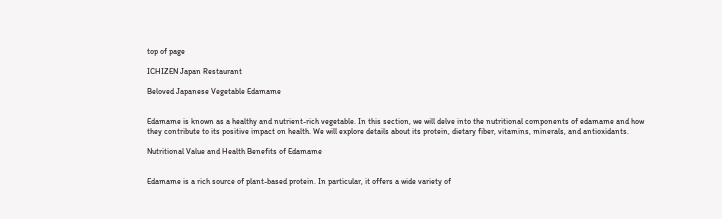top of page

ICHIZEN Japan Restaurant

Beloved Japanese Vegetable Edamame


Edamame is known as a healthy and nutrient-rich vegetable. In this section, we will delve into the nutritional components of edamame and how they contribute to its positive impact on health. We will explore details about its protein, dietary fiber, vitamins, minerals, and antioxidants.

Nutritional Value and Health Benefits of Edamame


Edamame is a rich source of plant-based protein. In particular, it offers a wide variety of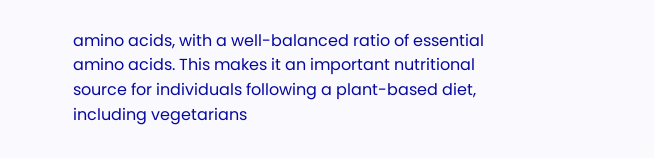amino acids, with a well-balanced ratio of essential amino acids. This makes it an important nutritional source for individuals following a plant-based diet, including vegetarians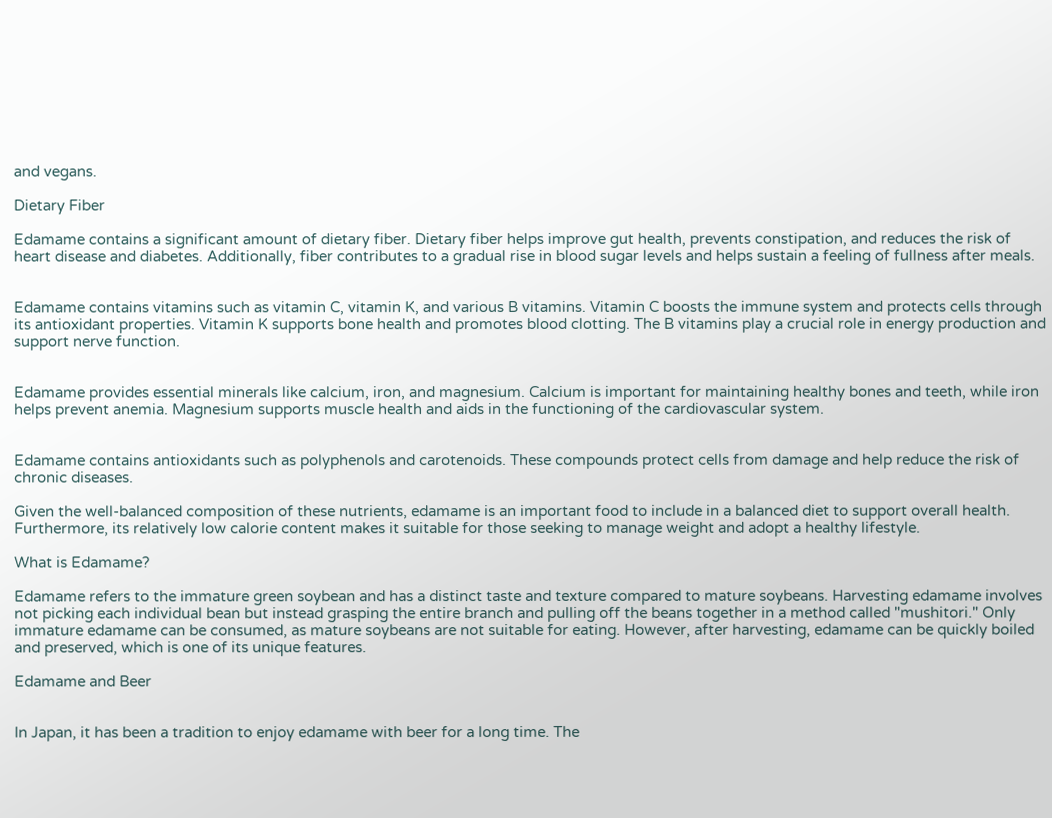and vegans.

Dietary Fiber

Edamame contains a significant amount of dietary fiber. Dietary fiber helps improve gut health, prevents constipation, and reduces the risk of heart disease and diabetes. Additionally, fiber contributes to a gradual rise in blood sugar levels and helps sustain a feeling of fullness after meals.


Edamame contains vitamins such as vitamin C, vitamin K, and various B vitamins. Vitamin C boosts the immune system and protects cells through its antioxidant properties. Vitamin K supports bone health and promotes blood clotting. The B vitamins play a crucial role in energy production and support nerve function.


Edamame provides essential minerals like calcium, iron, and magnesium. Calcium is important for maintaining healthy bones and teeth, while iron helps prevent anemia. Magnesium supports muscle health and aids in the functioning of the cardiovascular system.


Edamame contains antioxidants such as polyphenols and carotenoids. These compounds protect cells from damage and help reduce the risk of chronic diseases.

Given the well-balanced composition of these nutrients, edamame is an important food to include in a balanced diet to support overall health. Furthermore, its relatively low calorie content makes it suitable for those seeking to manage weight and adopt a healthy lifestyle.

What is Edamame?

Edamame refers to the immature green soybean and has a distinct taste and texture compared to mature soybeans. Harvesting edamame involves not picking each individual bean but instead grasping the entire branch and pulling off the beans together in a method called "mushitori." Only immature edamame can be consumed, as mature soybeans are not suitable for eating. However, after harvesting, edamame can be quickly boiled and preserved, which is one of its unique features.

Edamame and Beer


In Japan, it has been a tradition to enjoy edamame with beer for a long time. The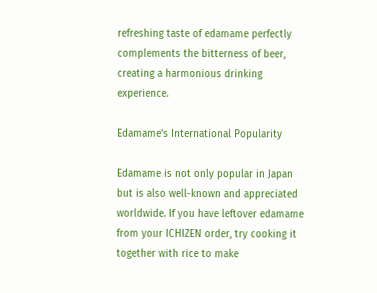refreshing taste of edamame perfectly complements the bitterness of beer, creating a harmonious drinking experience.

Edamame's International Popularity

Edamame is not only popular in Japan but is also well-known and appreciated worldwide. If you have leftover edamame from your ICHIZEN order, try cooking it together with rice to make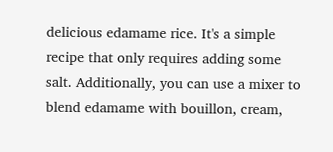delicious edamame rice. It's a simple recipe that only requires adding some salt. Additionally, you can use a mixer to blend edamame with bouillon, cream,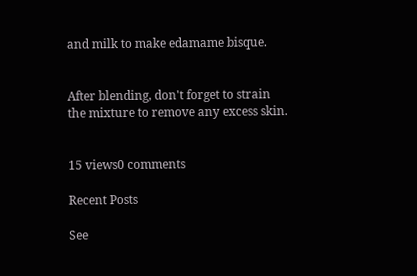and milk to make edamame bisque.


After blending, don't forget to strain the mixture to remove any excess skin.


15 views0 comments

Recent Posts

See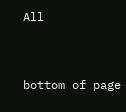All


bottom of page